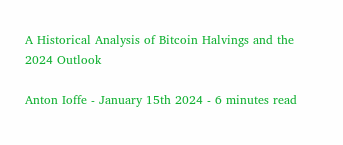A Historical Analysis of Bitcoin Halvings and the 2024 Outlook

Anton Ioffe - January 15th 2024 - 6 minutes read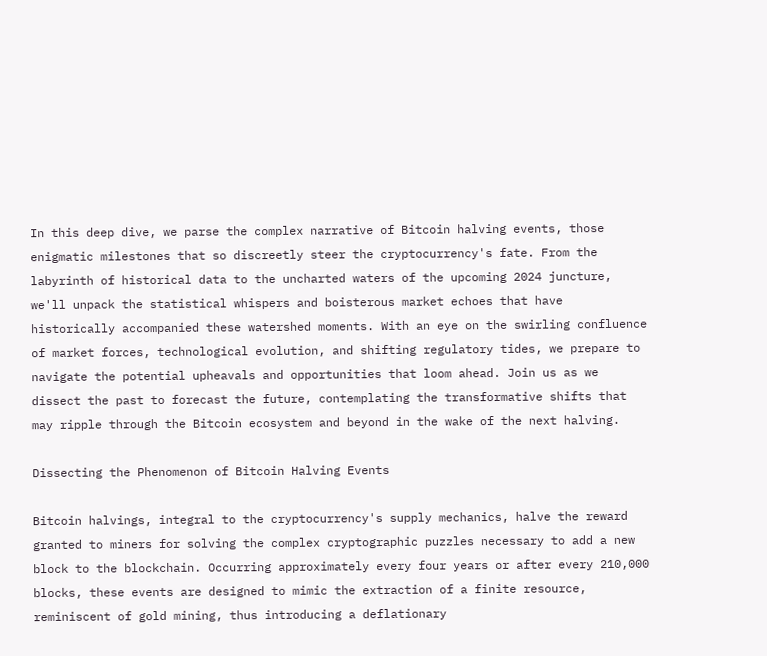In this deep dive, we parse the complex narrative of Bitcoin halving events, those enigmatic milestones that so discreetly steer the cryptocurrency's fate. From the labyrinth of historical data to the uncharted waters of the upcoming 2024 juncture, we'll unpack the statistical whispers and boisterous market echoes that have historically accompanied these watershed moments. With an eye on the swirling confluence of market forces, technological evolution, and shifting regulatory tides, we prepare to navigate the potential upheavals and opportunities that loom ahead. Join us as we dissect the past to forecast the future, contemplating the transformative shifts that may ripple through the Bitcoin ecosystem and beyond in the wake of the next halving.

Dissecting the Phenomenon of Bitcoin Halving Events

Bitcoin halvings, integral to the cryptocurrency's supply mechanics, halve the reward granted to miners for solving the complex cryptographic puzzles necessary to add a new block to the blockchain. Occurring approximately every four years or after every 210,000 blocks, these events are designed to mimic the extraction of a finite resource, reminiscent of gold mining, thus introducing a deflationary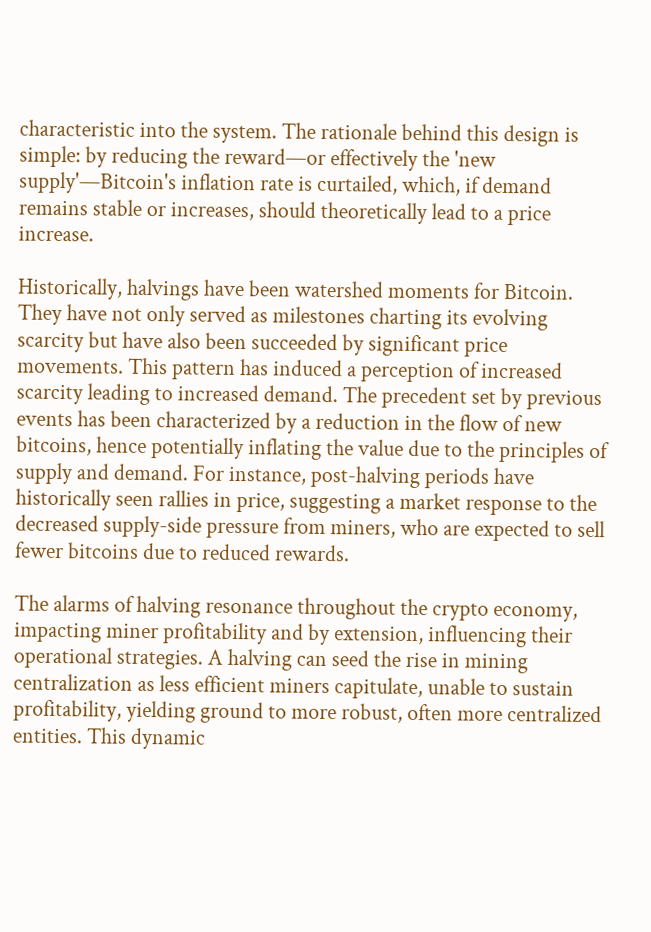characteristic into the system. The rationale behind this design is simple: by reducing the reward—or effectively the 'new supply'—Bitcoin's inflation rate is curtailed, which, if demand remains stable or increases, should theoretically lead to a price increase.

Historically, halvings have been watershed moments for Bitcoin. They have not only served as milestones charting its evolving scarcity but have also been succeeded by significant price movements. This pattern has induced a perception of increased scarcity leading to increased demand. The precedent set by previous events has been characterized by a reduction in the flow of new bitcoins, hence potentially inflating the value due to the principles of supply and demand. For instance, post-halving periods have historically seen rallies in price, suggesting a market response to the decreased supply-side pressure from miners, who are expected to sell fewer bitcoins due to reduced rewards.

The alarms of halving resonance throughout the crypto economy, impacting miner profitability and by extension, influencing their operational strategies. A halving can seed the rise in mining centralization as less efficient miners capitulate, unable to sustain profitability, yielding ground to more robust, often more centralized entities. This dynamic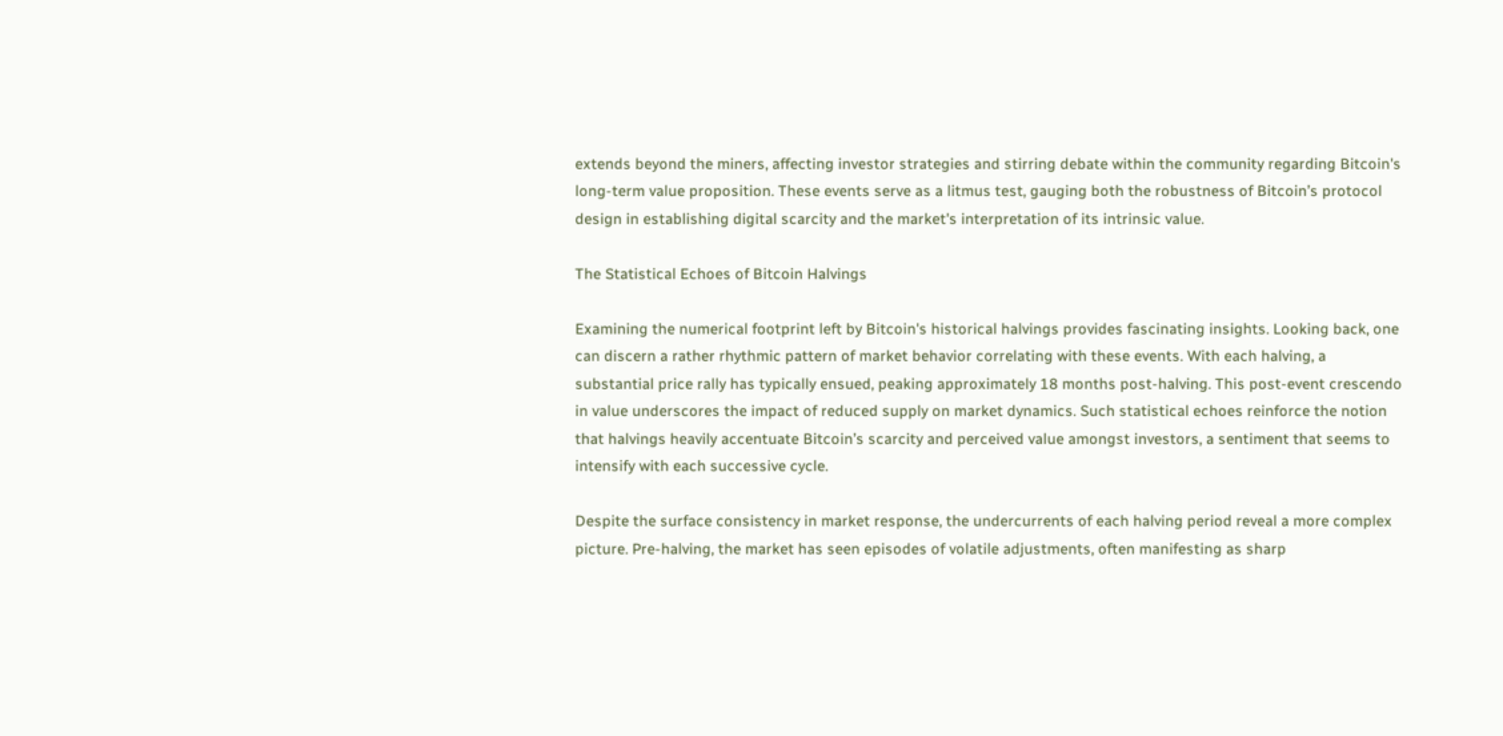extends beyond the miners, affecting investor strategies and stirring debate within the community regarding Bitcoin's long-term value proposition. These events serve as a litmus test, gauging both the robustness of Bitcoin’s protocol design in establishing digital scarcity and the market's interpretation of its intrinsic value.

The Statistical Echoes of Bitcoin Halvings

Examining the numerical footprint left by Bitcoin's historical halvings provides fascinating insights. Looking back, one can discern a rather rhythmic pattern of market behavior correlating with these events. With each halving, a substantial price rally has typically ensued, peaking approximately 18 months post-halving. This post-event crescendo in value underscores the impact of reduced supply on market dynamics. Such statistical echoes reinforce the notion that halvings heavily accentuate Bitcoin’s scarcity and perceived value amongst investors, a sentiment that seems to intensify with each successive cycle.

Despite the surface consistency in market response, the undercurrents of each halving period reveal a more complex picture. Pre-halving, the market has seen episodes of volatile adjustments, often manifesting as sharp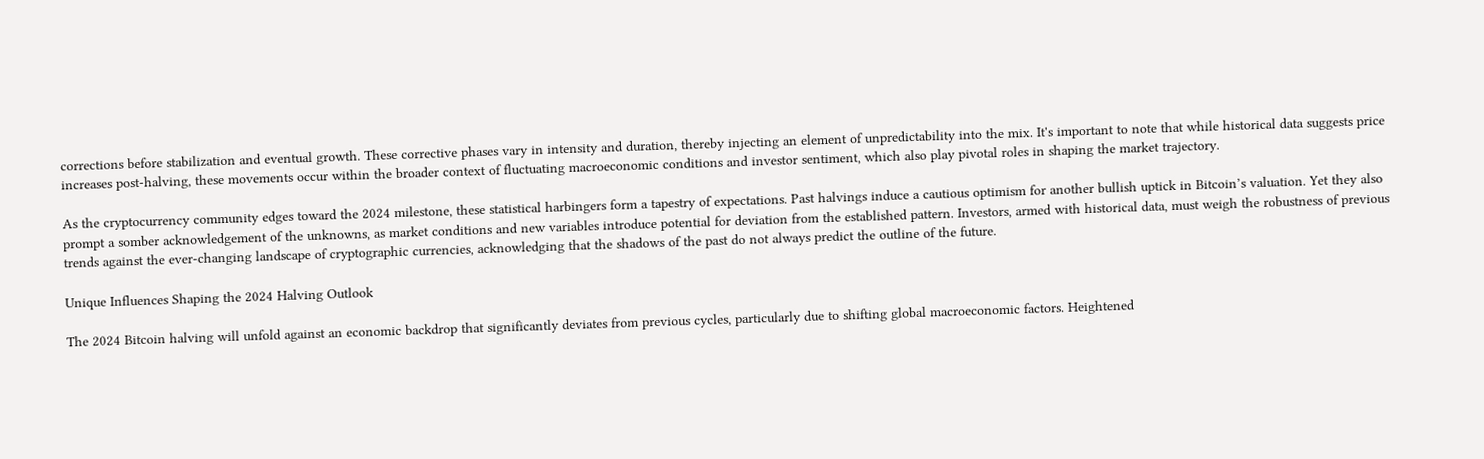corrections before stabilization and eventual growth. These corrective phases vary in intensity and duration, thereby injecting an element of unpredictability into the mix. It's important to note that while historical data suggests price increases post-halving, these movements occur within the broader context of fluctuating macroeconomic conditions and investor sentiment, which also play pivotal roles in shaping the market trajectory.

As the cryptocurrency community edges toward the 2024 milestone, these statistical harbingers form a tapestry of expectations. Past halvings induce a cautious optimism for another bullish uptick in Bitcoin’s valuation. Yet they also prompt a somber acknowledgement of the unknowns, as market conditions and new variables introduce potential for deviation from the established pattern. Investors, armed with historical data, must weigh the robustness of previous trends against the ever-changing landscape of cryptographic currencies, acknowledging that the shadows of the past do not always predict the outline of the future.

Unique Influences Shaping the 2024 Halving Outlook

The 2024 Bitcoin halving will unfold against an economic backdrop that significantly deviates from previous cycles, particularly due to shifting global macroeconomic factors. Heightened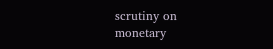scrutiny on monetary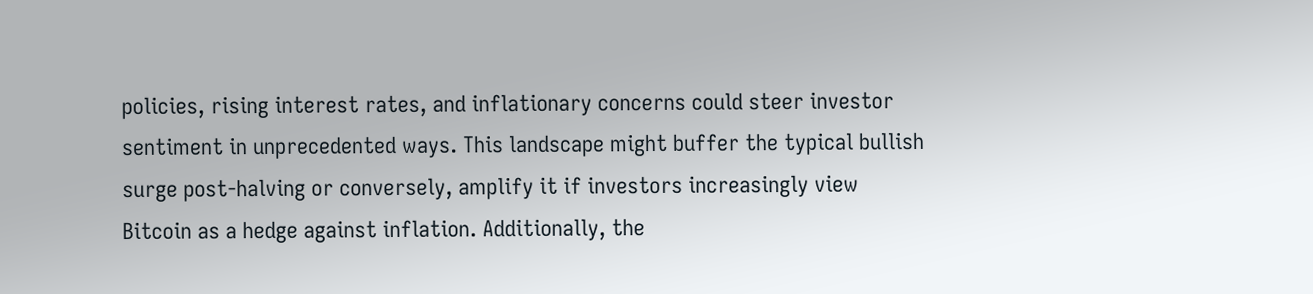policies, rising interest rates, and inflationary concerns could steer investor sentiment in unprecedented ways. This landscape might buffer the typical bullish surge post-halving or conversely, amplify it if investors increasingly view Bitcoin as a hedge against inflation. Additionally, the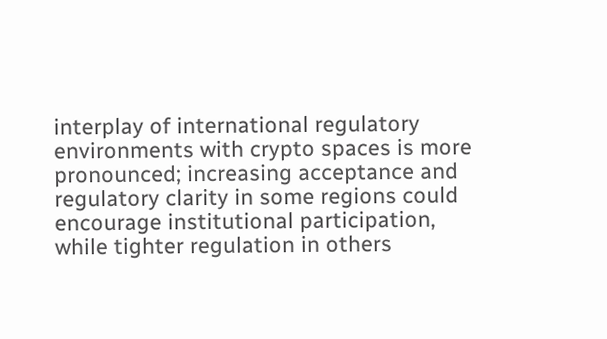interplay of international regulatory environments with crypto spaces is more pronounced; increasing acceptance and regulatory clarity in some regions could encourage institutional participation, while tighter regulation in others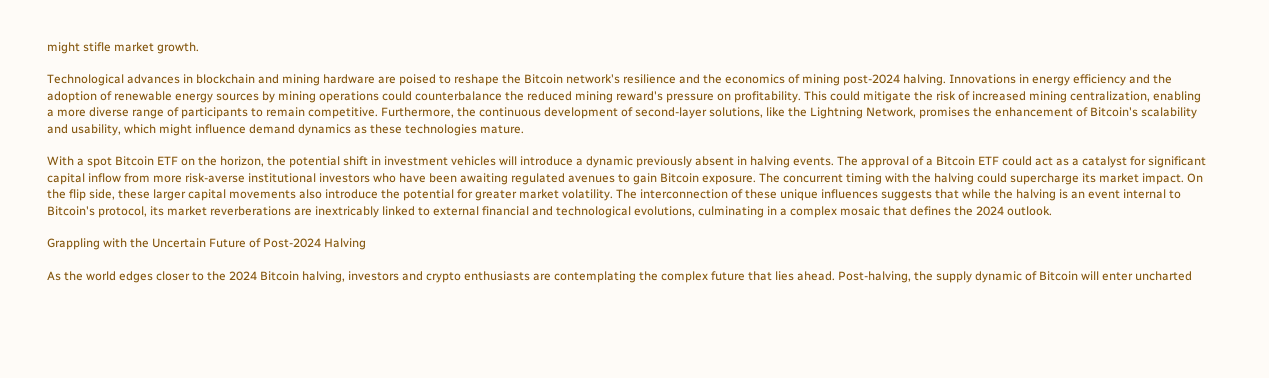might stifle market growth.

Technological advances in blockchain and mining hardware are poised to reshape the Bitcoin network's resilience and the economics of mining post-2024 halving. Innovations in energy efficiency and the adoption of renewable energy sources by mining operations could counterbalance the reduced mining reward's pressure on profitability. This could mitigate the risk of increased mining centralization, enabling a more diverse range of participants to remain competitive. Furthermore, the continuous development of second-layer solutions, like the Lightning Network, promises the enhancement of Bitcoin's scalability and usability, which might influence demand dynamics as these technologies mature.

With a spot Bitcoin ETF on the horizon, the potential shift in investment vehicles will introduce a dynamic previously absent in halving events. The approval of a Bitcoin ETF could act as a catalyst for significant capital inflow from more risk-averse institutional investors who have been awaiting regulated avenues to gain Bitcoin exposure. The concurrent timing with the halving could supercharge its market impact. On the flip side, these larger capital movements also introduce the potential for greater market volatility. The interconnection of these unique influences suggests that while the halving is an event internal to Bitcoin's protocol, its market reverberations are inextricably linked to external financial and technological evolutions, culminating in a complex mosaic that defines the 2024 outlook.

Grappling with the Uncertain Future of Post-2024 Halving

As the world edges closer to the 2024 Bitcoin halving, investors and crypto enthusiasts are contemplating the complex future that lies ahead. Post-halving, the supply dynamic of Bitcoin will enter uncharted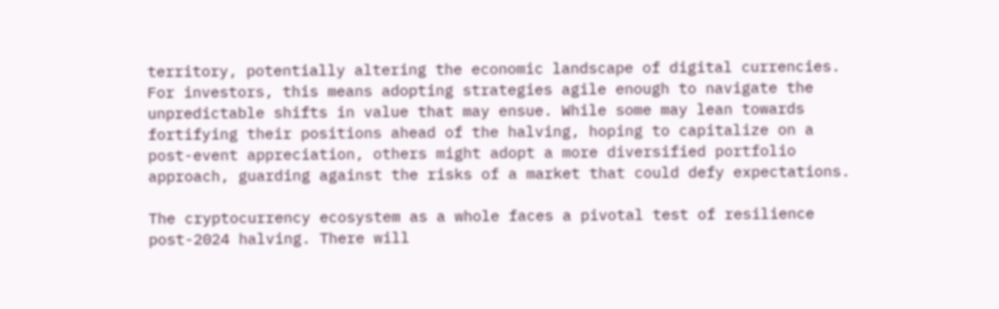territory, potentially altering the economic landscape of digital currencies. For investors, this means adopting strategies agile enough to navigate the unpredictable shifts in value that may ensue. While some may lean towards fortifying their positions ahead of the halving, hoping to capitalize on a post-event appreciation, others might adopt a more diversified portfolio approach, guarding against the risks of a market that could defy expectations.

The cryptocurrency ecosystem as a whole faces a pivotal test of resilience post-2024 halving. There will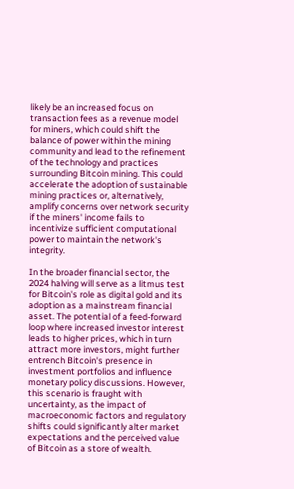likely be an increased focus on transaction fees as a revenue model for miners, which could shift the balance of power within the mining community and lead to the refinement of the technology and practices surrounding Bitcoin mining. This could accelerate the adoption of sustainable mining practices or, alternatively, amplify concerns over network security if the miners' income fails to incentivize sufficient computational power to maintain the network's integrity.

In the broader financial sector, the 2024 halving will serve as a litmus test for Bitcoin's role as digital gold and its adoption as a mainstream financial asset. The potential of a feed-forward loop where increased investor interest leads to higher prices, which in turn attract more investors, might further entrench Bitcoin's presence in investment portfolios and influence monetary policy discussions. However, this scenario is fraught with uncertainty, as the impact of macroeconomic factors and regulatory shifts could significantly alter market expectations and the perceived value of Bitcoin as a store of wealth.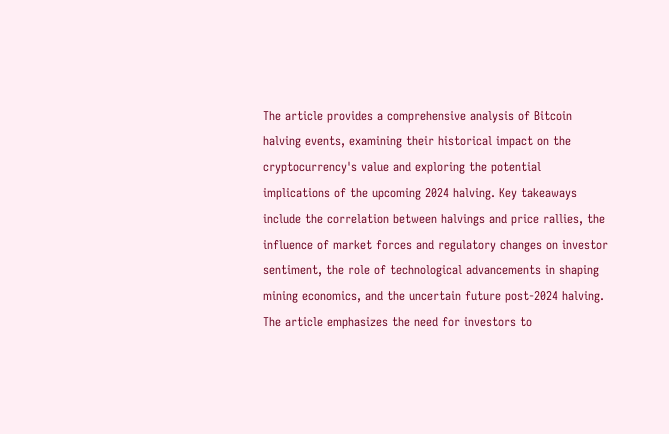The article provides a comprehensive analysis of Bitcoin halving events, examining their historical impact on the cryptocurrency's value and exploring the potential implications of the upcoming 2024 halving. Key takeaways include the correlation between halvings and price rallies, the influence of market forces and regulatory changes on investor sentiment, the role of technological advancements in shaping mining economics, and the uncertain future post-2024 halving. The article emphasizes the need for investors to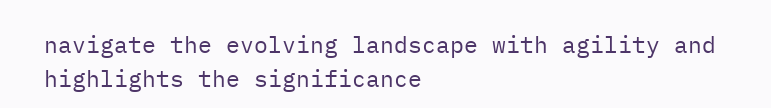navigate the evolving landscape with agility and highlights the significance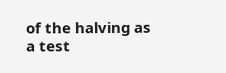of the halving as a test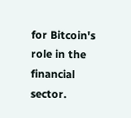for Bitcoin's role in the financial sector.